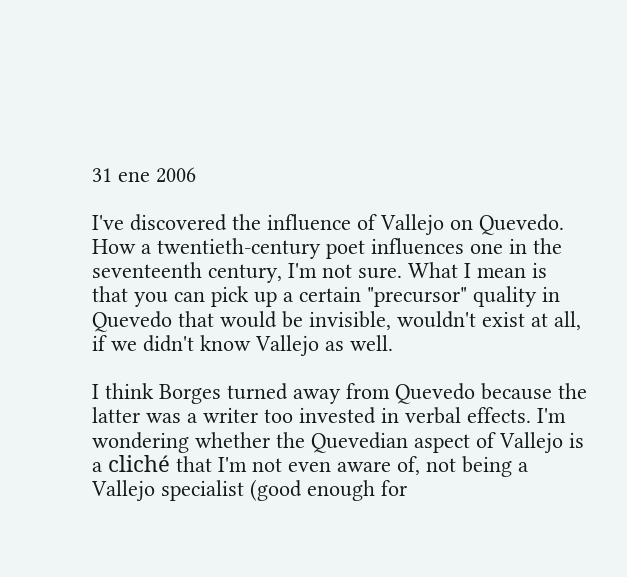31 ene 2006

I've discovered the influence of Vallejo on Quevedo. How a twentieth-century poet influences one in the seventeenth century, I'm not sure. What I mean is that you can pick up a certain "precursor" quality in Quevedo that would be invisible, wouldn't exist at all, if we didn't know Vallejo as well.

I think Borges turned away from Quevedo because the latter was a writer too invested in verbal effects. I'm wondering whether the Quevedian aspect of Vallejo is a cliché that I'm not even aware of, not being a Vallejo specialist (good enough for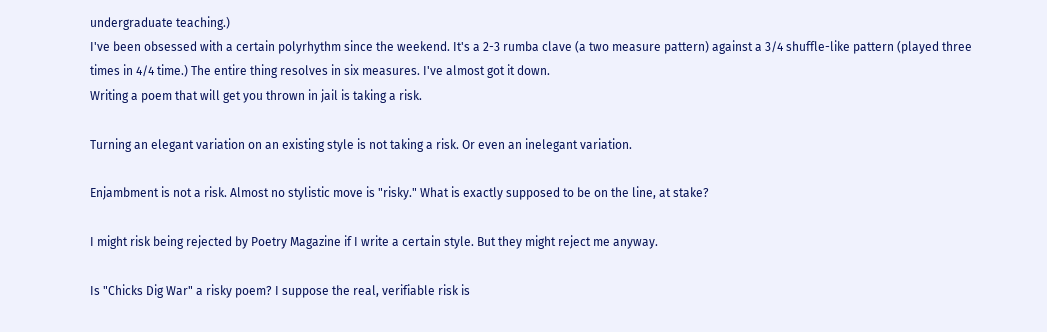undergraduate teaching.)
I've been obsessed with a certain polyrhythm since the weekend. It's a 2-3 rumba clave (a two measure pattern) against a 3/4 shuffle-like pattern (played three times in 4/4 time.) The entire thing resolves in six measures. I've almost got it down.
Writing a poem that will get you thrown in jail is taking a risk.

Turning an elegant variation on an existing style is not taking a risk. Or even an inelegant variation.

Enjambment is not a risk. Almost no stylistic move is "risky." What is exactly supposed to be on the line, at stake?

I might risk being rejected by Poetry Magazine if I write a certain style. But they might reject me anyway.

Is "Chicks Dig War" a risky poem? I suppose the real, verifiable risk is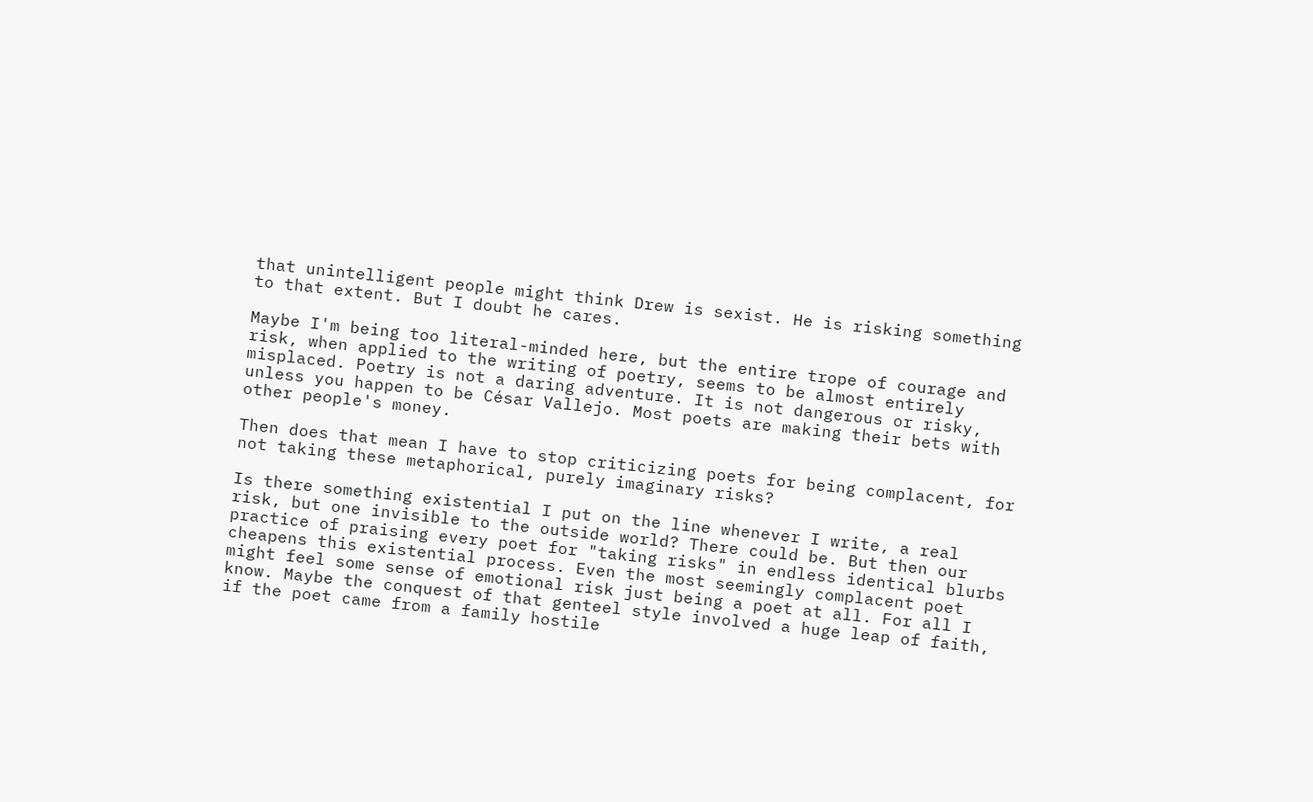that unintelligent people might think Drew is sexist. He is risking something to that extent. But I doubt he cares.

Maybe I'm being too literal-minded here, but the entire trope of courage and risk, when applied to the writing of poetry, seems to be almost entirely misplaced. Poetry is not a daring adventure. It is not dangerous or risky, unless you happen to be César Vallejo. Most poets are making their bets with other people's money.

Then does that mean I have to stop criticizing poets for being complacent, for not taking these metaphorical, purely imaginary risks?

Is there something existential I put on the line whenever I write, a real risk, but one invisible to the outside world? There could be. But then our practice of praising every poet for "taking risks" in endless identical blurbs cheapens this existential process. Even the most seemingly complacent poet might feel some sense of emotional risk just being a poet at all. For all I know. Maybe the conquest of that genteel style involved a huge leap of faith, if the poet came from a family hostile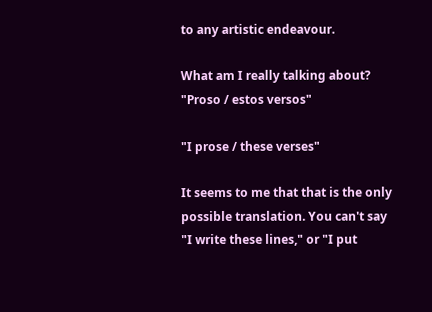to any artistic endeavour.

What am I really talking about?
"Proso / estos versos"

"I prose / these verses"

It seems to me that that is the only possible translation. You can't say "I write these lines," or "I put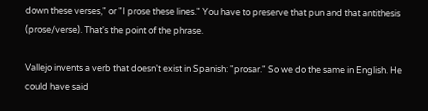down these verses," or "I prose these lines." You have to preserve that pun and that antithesis (prose/verse). That's the point of the phrase.

Vallejo invents a verb that doesn't exist in Spanish: "prosar." So we do the same in English. He could have said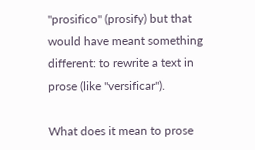"prosifico" (prosify) but that would have meant something different: to rewrite a text in prose (like "versificar").

What does it mean to prose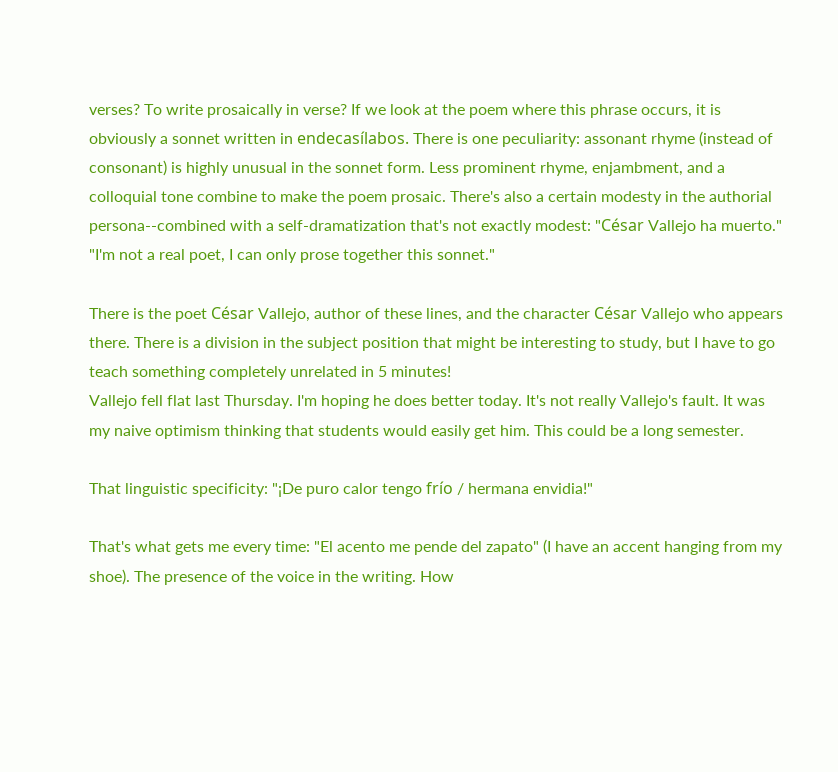verses? To write prosaically in verse? If we look at the poem where this phrase occurs, it is obviously a sonnet written in endecasílabos. There is one peculiarity: assonant rhyme (instead of consonant) is highly unusual in the sonnet form. Less prominent rhyme, enjambment, and a colloquial tone combine to make the poem prosaic. There's also a certain modesty in the authorial persona--combined with a self-dramatization that's not exactly modest: "César Vallejo ha muerto." "I'm not a real poet, I can only prose together this sonnet."

There is the poet César Vallejo, author of these lines, and the character César Vallejo who appears there. There is a division in the subject position that might be interesting to study, but I have to go teach something completely unrelated in 5 minutes!
Vallejo fell flat last Thursday. I'm hoping he does better today. It's not really Vallejo's fault. It was my naive optimism thinking that students would easily get him. This could be a long semester.

That linguistic specificity: "¡De puro calor tengo frío / hermana envidia!"

That's what gets me every time: "El acento me pende del zapato" (I have an accent hanging from my shoe). The presence of the voice in the writing. How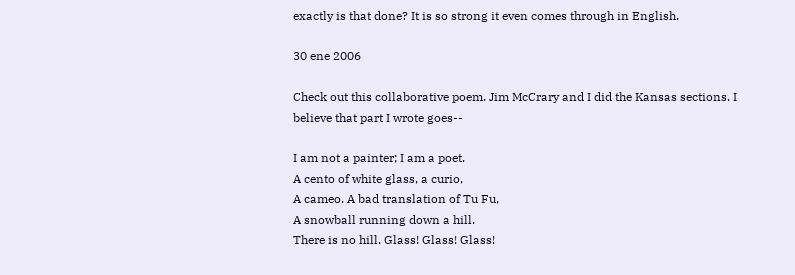exactly is that done? It is so strong it even comes through in English.

30 ene 2006

Check out this collaborative poem. Jim McCrary and I did the Kansas sections. I believe that part I wrote goes--

I am not a painter; I am a poet.
A cento of white glass, a curio,
A cameo. A bad translation of Tu Fu,
A snowball running down a hill.
There is no hill. Glass! Glass! Glass!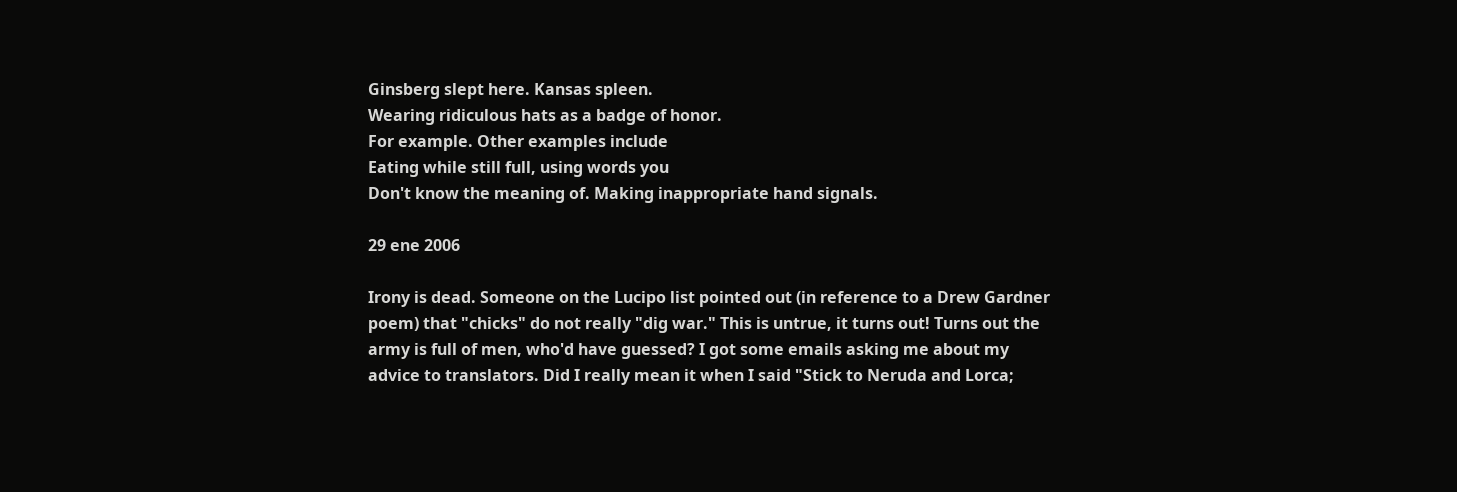Ginsberg slept here. Kansas spleen.
Wearing ridiculous hats as a badge of honor.
For example. Other examples include
Eating while still full, using words you
Don't know the meaning of. Making inappropriate hand signals.

29 ene 2006

Irony is dead. Someone on the Lucipo list pointed out (in reference to a Drew Gardner poem) that "chicks" do not really "dig war." This is untrue, it turns out! Turns out the army is full of men, who'd have guessed? I got some emails asking me about my advice to translators. Did I really mean it when I said "Stick to Neruda and Lorca;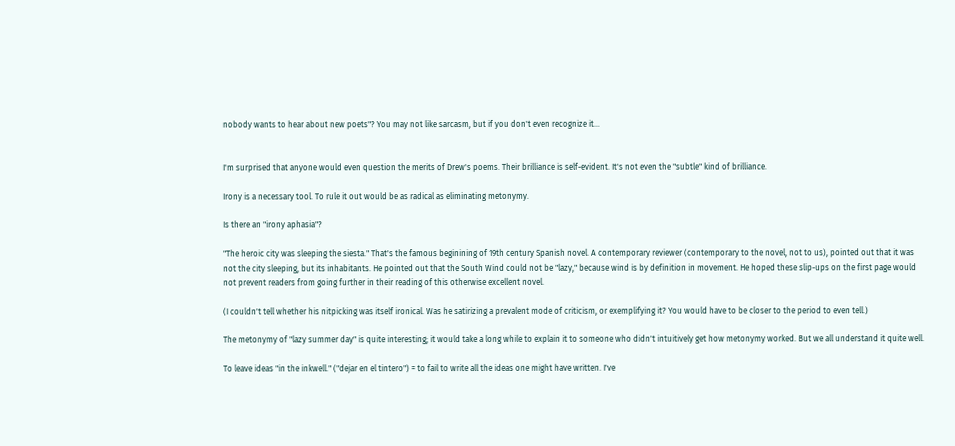nobody wants to hear about new poets"? You may not like sarcasm, but if you don't even recognize it...


I'm surprised that anyone would even question the merits of Drew's poems. Their brilliance is self-evident. It's not even the "subtle" kind of brilliance.

Irony is a necessary tool. To rule it out would be as radical as eliminating metonymy.

Is there an "irony aphasia"?

"The heroic city was sleeping the siesta." That's the famous beginining of 19th century Spanish novel. A contemporary reviewer (contemporary to the novel, not to us), pointed out that it was not the city sleeping, but its inhabitants. He pointed out that the South Wind could not be "lazy," because wind is by definition in movement. He hoped these slip-ups on the first page would not prevent readers from going further in their reading of this otherwise excellent novel.

(I couldn't tell whether his nitpicking was itself ironical. Was he satirizing a prevalent mode of criticism, or exemplifying it? You would have to be closer to the period to even tell.)

The metonymy of "lazy summer day" is quite interesting; it would take a long while to explain it to someone who didn't intuitively get how metonymy worked. But we all understand it quite well.

To leave ideas "in the inkwell." ("dejar en el tintero") = to fail to write all the ideas one might have written. I've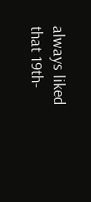always liked that 19th-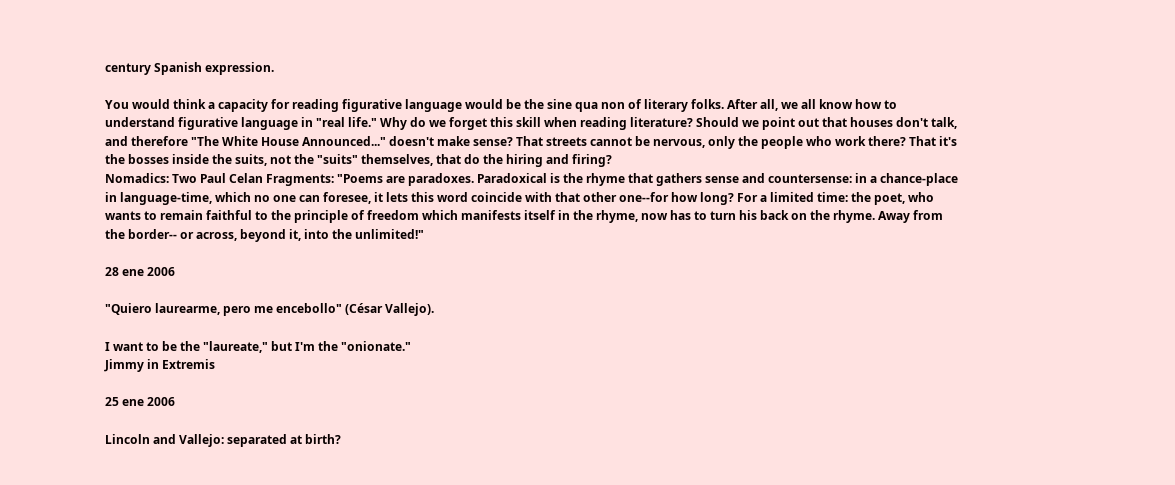century Spanish expression.

You would think a capacity for reading figurative language would be the sine qua non of literary folks. After all, we all know how to understand figurative language in "real life." Why do we forget this skill when reading literature? Should we point out that houses don't talk, and therefore "The White House Announced..." doesn't make sense? That streets cannot be nervous, only the people who work there? That it's the bosses inside the suits, not the "suits" themselves, that do the hiring and firing?
Nomadics: Two Paul Celan Fragments: "Poems are paradoxes. Paradoxical is the rhyme that gathers sense and countersense: in a chance-place in language-time, which no one can foresee, it lets this word coincide with that other one--for how long? For a limited time: the poet, who wants to remain faithful to the principle of freedom which manifests itself in the rhyme, now has to turn his back on the rhyme. Away from the border-- or across, beyond it, into the unlimited!"

28 ene 2006

"Quiero laurearme, pero me encebollo" (César Vallejo).

I want to be the "laureate," but I'm the "onionate."
Jimmy in Extremis

25 ene 2006

Lincoln and Vallejo: separated at birth?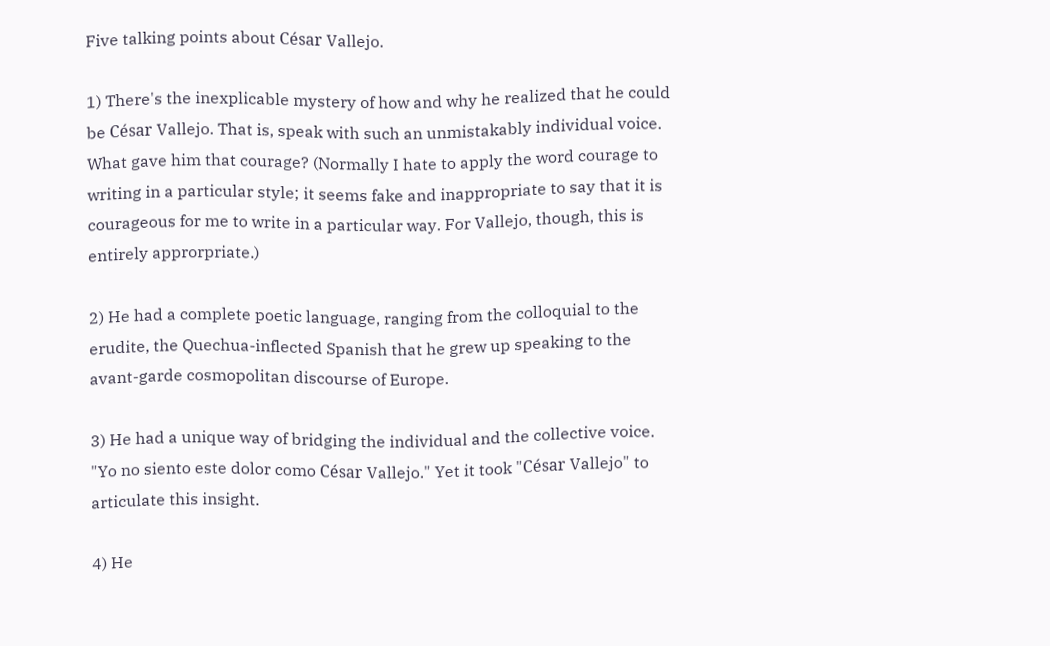Five talking points about César Vallejo.

1) There's the inexplicable mystery of how and why he realized that he could be César Vallejo. That is, speak with such an unmistakably individual voice. What gave him that courage? (Normally I hate to apply the word courage to writing in a particular style; it seems fake and inappropriate to say that it is courageous for me to write in a particular way. For Vallejo, though, this is entirely approrpriate.)

2) He had a complete poetic language, ranging from the colloquial to the erudite, the Quechua-inflected Spanish that he grew up speaking to the avant-garde cosmopolitan discourse of Europe.

3) He had a unique way of bridging the individual and the collective voice. "Yo no siento este dolor como César Vallejo." Yet it took "César Vallejo" to articulate this insight.

4) He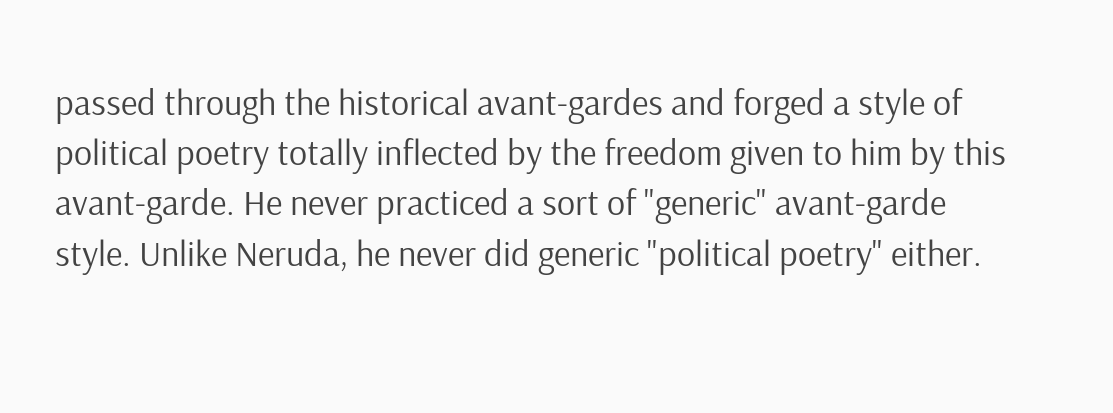passed through the historical avant-gardes and forged a style of political poetry totally inflected by the freedom given to him by this avant-garde. He never practiced a sort of "generic" avant-garde style. Unlike Neruda, he never did generic "political poetry" either.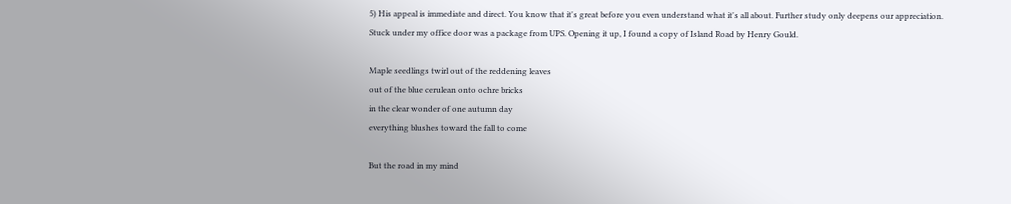5) His appeal is immediate and direct. You know that it's great before you even understand what it's all about. Further study only deepens our appreciation.
Stuck under my office door was a package from UPS. Opening it up, I found a copy of Island Road by Henry Gould.

Maple seedlings twirl out of the reddening leaves
out of the blue cerulean onto ochre bricks
in the clear wonder of one autumn day
everything blushes toward the fall to come

But the road in my mind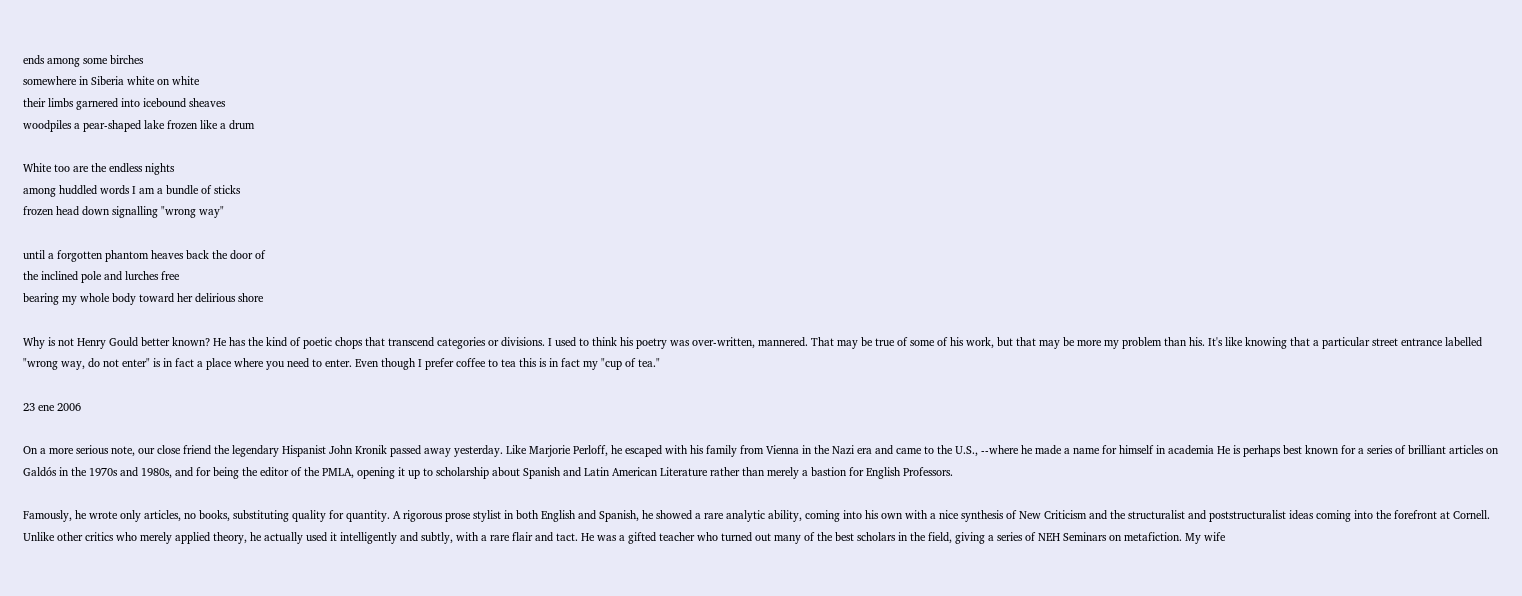ends among some birches
somewhere in Siberia white on white
their limbs garnered into icebound sheaves
woodpiles a pear-shaped lake frozen like a drum

White too are the endless nights
among huddled words I am a bundle of sticks
frozen head down signalling "wrong way"

until a forgotten phantom heaves back the door of
the inclined pole and lurches free
bearing my whole body toward her delirious shore

Why is not Henry Gould better known? He has the kind of poetic chops that transcend categories or divisions. I used to think his poetry was over-written, mannered. That may be true of some of his work, but that may be more my problem than his. It's like knowing that a particular street entrance labelled "wrong way, do not enter" is in fact a place where you need to enter. Even though I prefer coffee to tea this is in fact my "cup of tea."

23 ene 2006

On a more serious note, our close friend the legendary Hispanist John Kronik passed away yesterday. Like Marjorie Perloff, he escaped with his family from Vienna in the Nazi era and came to the U.S., --where he made a name for himself in academia He is perhaps best known for a series of brilliant articles on Galdós in the 1970s and 1980s, and for being the editor of the PMLA, opening it up to scholarship about Spanish and Latin American Literature rather than merely a bastion for English Professors.

Famously, he wrote only articles, no books, substituting quality for quantity. A rigorous prose stylist in both English and Spanish, he showed a rare analytic ability, coming into his own with a nice synthesis of New Criticism and the structuralist and poststructuralist ideas coming into the forefront at Cornell. Unlike other critics who merely applied theory, he actually used it intelligently and subtly, with a rare flair and tact. He was a gifted teacher who turned out many of the best scholars in the field, giving a series of NEH Seminars on metafiction. My wife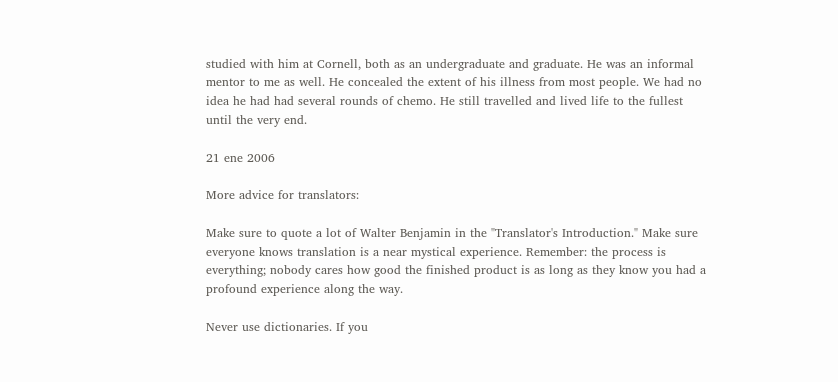studied with him at Cornell, both as an undergraduate and graduate. He was an informal mentor to me as well. He concealed the extent of his illness from most people. We had no idea he had had several rounds of chemo. He still travelled and lived life to the fullest until the very end.

21 ene 2006

More advice for translators:

Make sure to quote a lot of Walter Benjamin in the "Translator's Introduction." Make sure everyone knows translation is a near mystical experience. Remember: the process is everything; nobody cares how good the finished product is as long as they know you had a profound experience along the way.

Never use dictionaries. If you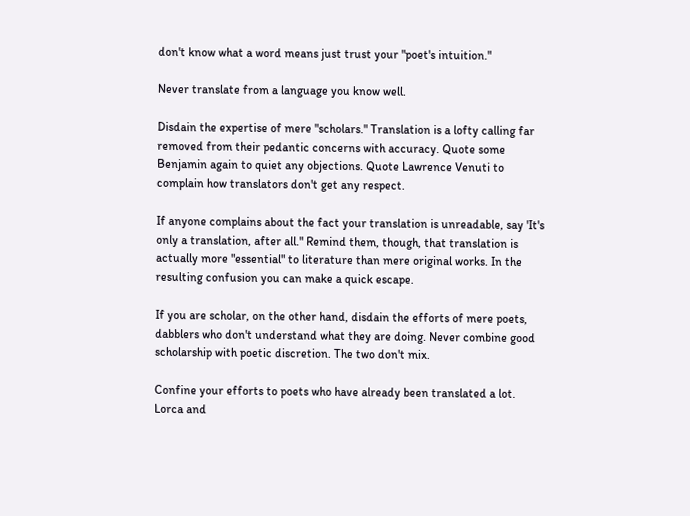don't know what a word means just trust your "poet's intuition."

Never translate from a language you know well.

Disdain the expertise of mere "scholars." Translation is a lofty calling far removed from their pedantic concerns with accuracy. Quote some Benjamin again to quiet any objections. Quote Lawrence Venuti to complain how translators don't get any respect.

If anyone complains about the fact your translation is unreadable, say 'It's only a translation, after all." Remind them, though, that translation is actually more "essential" to literature than mere original works. In the resulting confusion you can make a quick escape.

If you are scholar, on the other hand, disdain the efforts of mere poets, dabblers who don't understand what they are doing. Never combine good scholarship with poetic discretion. The two don't mix.

Confine your efforts to poets who have already been translated a lot. Lorca and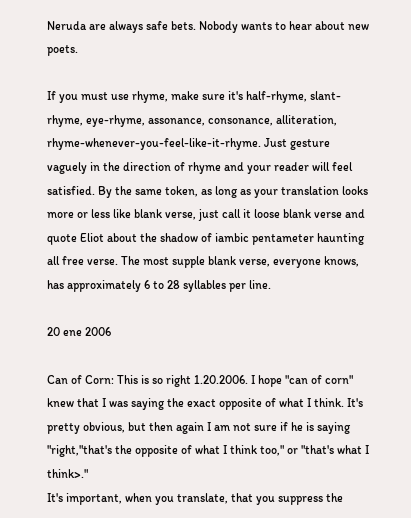Neruda are always safe bets. Nobody wants to hear about new poets.

If you must use rhyme, make sure it's half-rhyme, slant-rhyme, eye-rhyme, assonance, consonance, alliteration, rhyme-whenever-you-feel-like-it-rhyme. Just gesture vaguely in the direction of rhyme and your reader will feel satisfied. By the same token, as long as your translation looks more or less like blank verse, just call it loose blank verse and quote Eliot about the shadow of iambic pentameter haunting all free verse. The most supple blank verse, everyone knows, has approximately 6 to 28 syllables per line.

20 ene 2006

Can of Corn: This is so right 1.20.2006. I hope "can of corn" knew that I was saying the exact opposite of what I think. It's pretty obvious, but then again I am not sure if he is saying "right,"that's the opposite of what I think too," or "that's what I think>."
It's important, when you translate, that you suppress the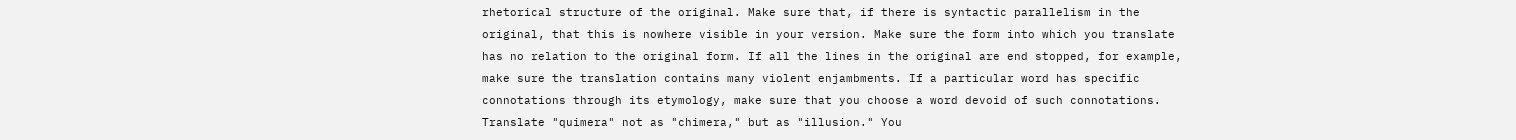rhetorical structure of the original. Make sure that, if there is syntactic parallelism in the original, that this is nowhere visible in your version. Make sure the form into which you translate has no relation to the original form. If all the lines in the original are end stopped, for example, make sure the translation contains many violent enjambments. If a particular word has specific connotations through its etymology, make sure that you choose a word devoid of such connotations. Translate "quimera" not as "chimera," but as "illusion." You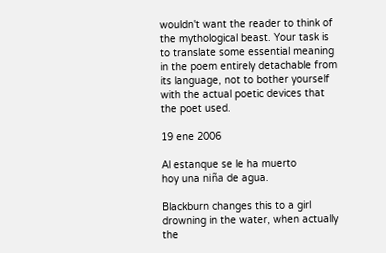wouldn't want the reader to think of the mythological beast. Your task is to translate some essential meaning in the poem entirely detachable from its language, not to bother yourself with the actual poetic devices that the poet used.

19 ene 2006

Al estanque se le ha muerto
hoy una niña de agua.

Blackburn changes this to a girl drowning in the water, when actually the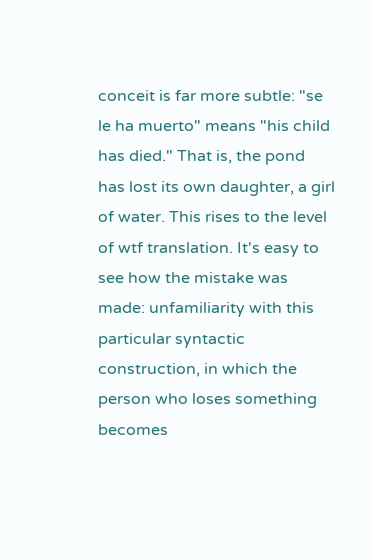conceit is far more subtle: "se le ha muerto" means "his child has died." That is, the pond has lost its own daughter, a girl of water. This rises to the level of wtf translation. It's easy to see how the mistake was made: unfamiliarity with this particular syntactic construction, in which the person who loses something becomes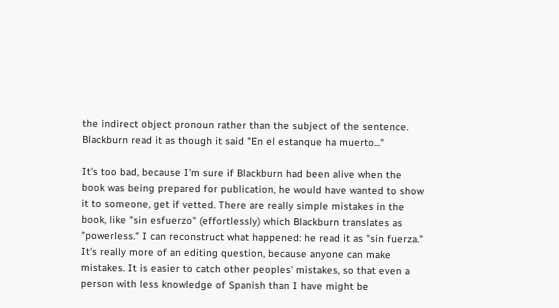the indirect object pronoun rather than the subject of the sentence. Blackburn read it as though it said "En el estanque ha muerto..."

It's too bad, because I'm sure if Blackburn had been alive when the book was being prepared for publication, he would have wanted to show it to someone, get if vetted. There are really simple mistakes in the book, like "sin esfuerzo" (effortlessly) which Blackburn translates as "powerless." I can reconstruct what happened: he read it as "sin fuerza." It's really more of an editing question, because anyone can make mistakes. It is easier to catch other peoples' mistakes, so that even a person with less knowledge of Spanish than I have might be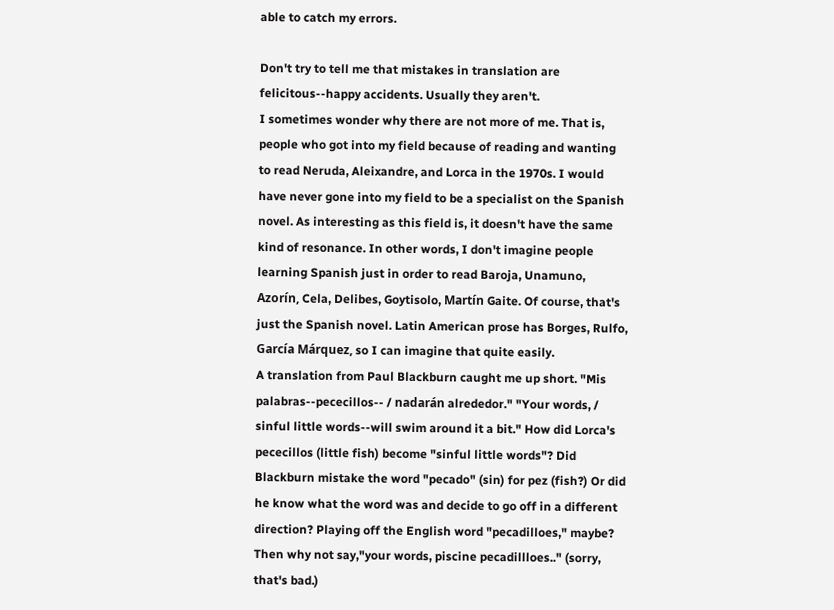able to catch my errors.

Don't try to tell me that mistakes in translation are felicitous--happy accidents. Usually they aren't.
I sometimes wonder why there are not more of me. That is, people who got into my field because of reading and wanting to read Neruda, Aleixandre, and Lorca in the 1970s. I would have never gone into my field to be a specialist on the Spanish novel. As interesting as this field is, it doesn't have the same kind of resonance. In other words, I don't imagine people learning Spanish just in order to read Baroja, Unamuno, Azorín, Cela, Delibes, Goytisolo, Martín Gaite. Of course, that's just the Spanish novel. Latin American prose has Borges, Rulfo, García Márquez, so I can imagine that quite easily.
A translation from Paul Blackburn caught me up short. "Mis palabras--pececillos-- / nadarán alrededor." "Your words, / sinful little words--will swim around it a bit." How did Lorca's pececillos (little fish) become "sinful little words"? Did Blackburn mistake the word "pecado" (sin) for pez (fish?) Or did he know what the word was and decide to go off in a different direction? Playing off the English word "pecadilloes," maybe? Then why not say,"your words, piscine pecadillloes.." (sorry, that's bad.)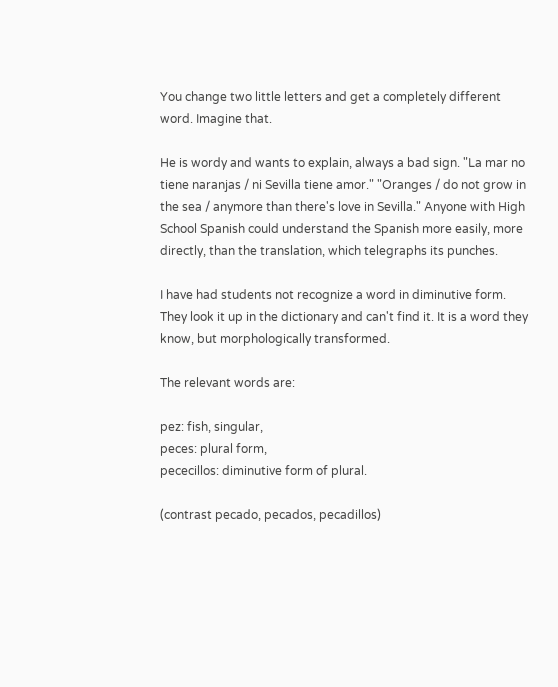You change two little letters and get a completely different word. Imagine that.

He is wordy and wants to explain, always a bad sign. "La mar no tiene naranjas / ni Sevilla tiene amor." "Oranges / do not grow in the sea / anymore than there's love in Sevilla." Anyone with High School Spanish could understand the Spanish more easily, more directly, than the translation, which telegraphs its punches.

I have had students not recognize a word in diminutive form. They look it up in the dictionary and can't find it. It is a word they know, but morphologically transformed.

The relevant words are:

pez: fish, singular,
peces: plural form,
pececillos: diminutive form of plural.

(contrast pecado, pecados, pecadillos)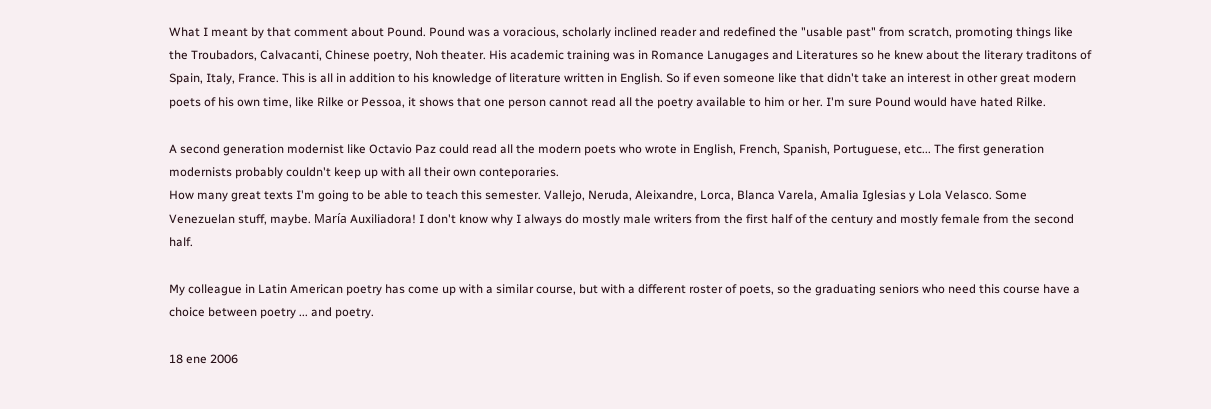What I meant by that comment about Pound. Pound was a voracious, scholarly inclined reader and redefined the "usable past" from scratch, promoting things like the Troubadors, Calvacanti, Chinese poetry, Noh theater. His academic training was in Romance Lanugages and Literatures so he knew about the literary traditons of Spain, Italy, France. This is all in addition to his knowledge of literature written in English. So if even someone like that didn't take an interest in other great modern poets of his own time, like Rilke or Pessoa, it shows that one person cannot read all the poetry available to him or her. I'm sure Pound would have hated Rilke.

A second generation modernist like Octavio Paz could read all the modern poets who wrote in English, French, Spanish, Portuguese, etc... The first generation modernists probably couldn't keep up with all their own conteporaries.
How many great texts I'm going to be able to teach this semester. Vallejo, Neruda, Aleixandre, Lorca, Blanca Varela, Amalia Iglesias y Lola Velasco. Some Venezuelan stuff, maybe. María Auxiliadora! I don't know why I always do mostly male writers from the first half of the century and mostly female from the second half.

My colleague in Latin American poetry has come up with a similar course, but with a different roster of poets, so the graduating seniors who need this course have a choice between poetry ... and poetry.

18 ene 2006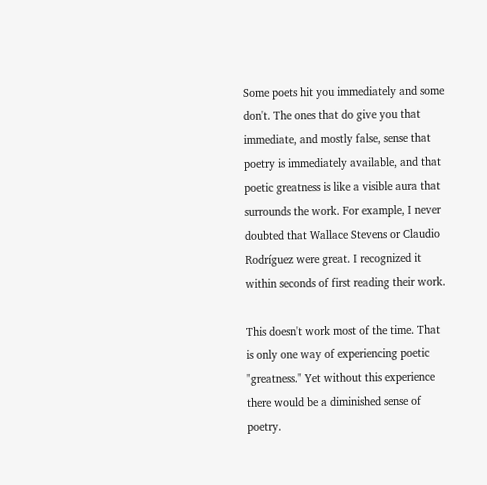Some poets hit you immediately and some don't. The ones that do give you that immediate, and mostly false, sense that poetry is immediately available, and that poetic greatness is like a visible aura that surrounds the work. For example, I never doubted that Wallace Stevens or Claudio Rodríguez were great. I recognized it within seconds of first reading their work.

This doesn't work most of the time. That is only one way of experiencing poetic "greatness." Yet without this experience there would be a diminished sense of poetry.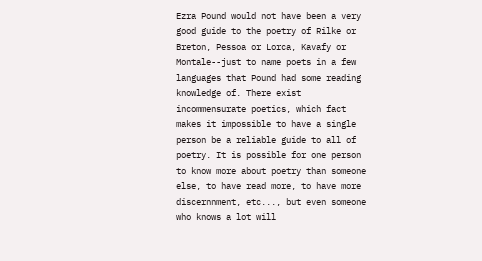Ezra Pound would not have been a very good guide to the poetry of Rilke or Breton, Pessoa or Lorca, Kavafy or Montale--just to name poets in a few languages that Pound had some reading knowledge of. There exist incommensurate poetics, which fact makes it impossible to have a single person be a reliable guide to all of poetry. It is possible for one person to know more about poetry than someone else, to have read more, to have more discernnment, etc..., but even someone who knows a lot will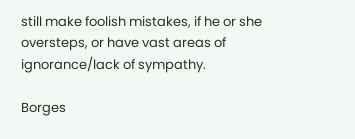still make foolish mistakes, if he or she oversteps, or have vast areas of ignorance/lack of sympathy.

Borges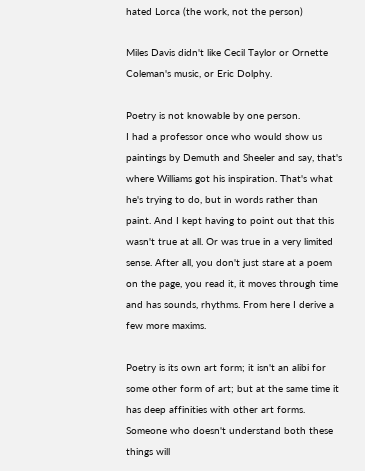hated Lorca (the work, not the person)

Miles Davis didn't like Cecil Taylor or Ornette Coleman's music, or Eric Dolphy.

Poetry is not knowable by one person.
I had a professor once who would show us paintings by Demuth and Sheeler and say, that's where Williams got his inspiration. That's what he's trying to do, but in words rather than paint. And I kept having to point out that this wasn't true at all. Or was true in a very limited sense. After all, you don't just stare at a poem on the page, you read it, it moves through time and has sounds, rhythms. From here I derive a few more maxims.

Poetry is its own art form; it isn't an alibi for some other form of art; but at the same time it has deep affinities with other art forms. Someone who doesn't understand both these things will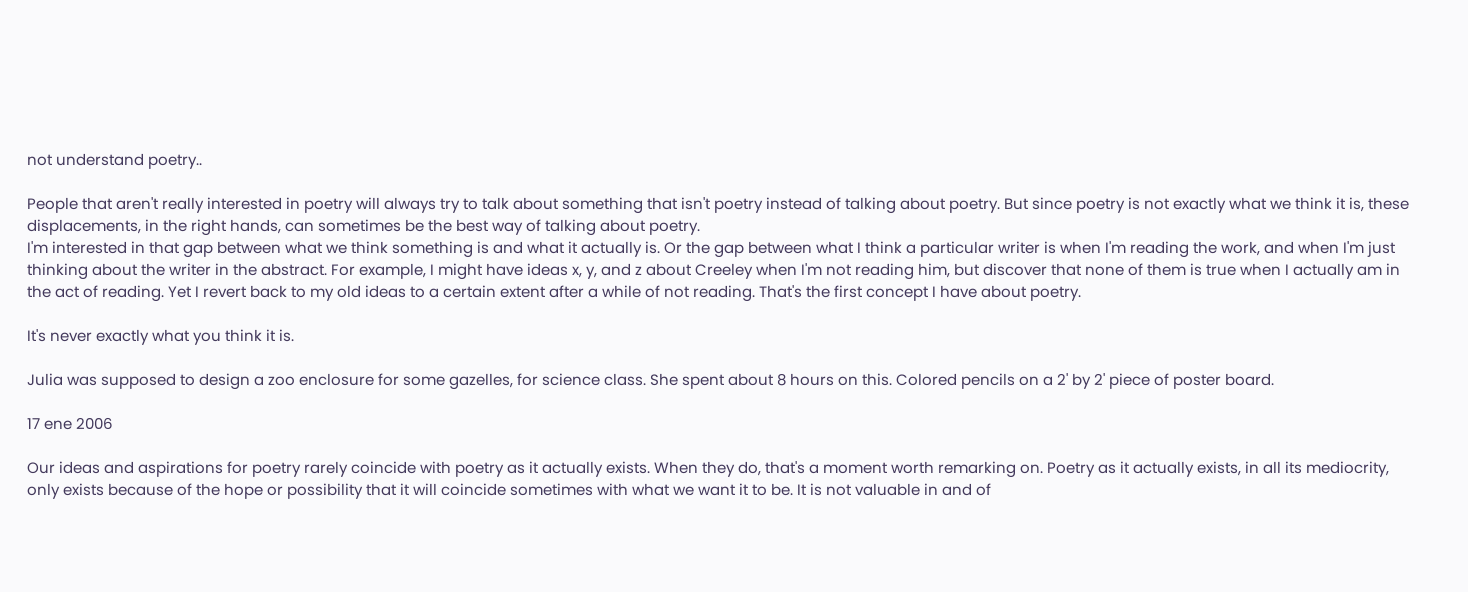not understand poetry..

People that aren't really interested in poetry will always try to talk about something that isn't poetry instead of talking about poetry. But since poetry is not exactly what we think it is, these displacements, in the right hands, can sometimes be the best way of talking about poetry.
I'm interested in that gap between what we think something is and what it actually is. Or the gap between what I think a particular writer is when I'm reading the work, and when I'm just thinking about the writer in the abstract. For example, I might have ideas x, y, and z about Creeley when I'm not reading him, but discover that none of them is true when I actually am in the act of reading. Yet I revert back to my old ideas to a certain extent after a while of not reading. That's the first concept I have about poetry.

It's never exactly what you think it is.

Julia was supposed to design a zoo enclosure for some gazelles, for science class. She spent about 8 hours on this. Colored pencils on a 2' by 2' piece of poster board.

17 ene 2006

Our ideas and aspirations for poetry rarely coincide with poetry as it actually exists. When they do, that's a moment worth remarking on. Poetry as it actually exists, in all its mediocrity, only exists because of the hope or possibility that it will coincide sometimes with what we want it to be. It is not valuable in and of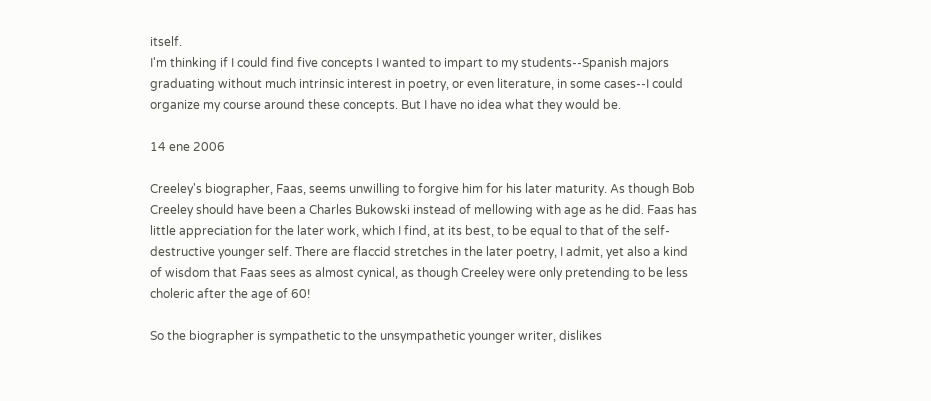itself.
I'm thinking if I could find five concepts I wanted to impart to my students--Spanish majors graduating without much intrinsic interest in poetry, or even literature, in some cases--I could organize my course around these concepts. But I have no idea what they would be.

14 ene 2006

Creeley's biographer, Faas, seems unwilling to forgive him for his later maturity. As though Bob Creeley should have been a Charles Bukowski instead of mellowing with age as he did. Faas has little appreciation for the later work, which I find, at its best, to be equal to that of the self-destructive younger self. There are flaccid stretches in the later poetry, I admit, yet also a kind of wisdom that Faas sees as almost cynical, as though Creeley were only pretending to be less choleric after the age of 60!

So the biographer is sympathetic to the unsympathetic younger writer, dislikes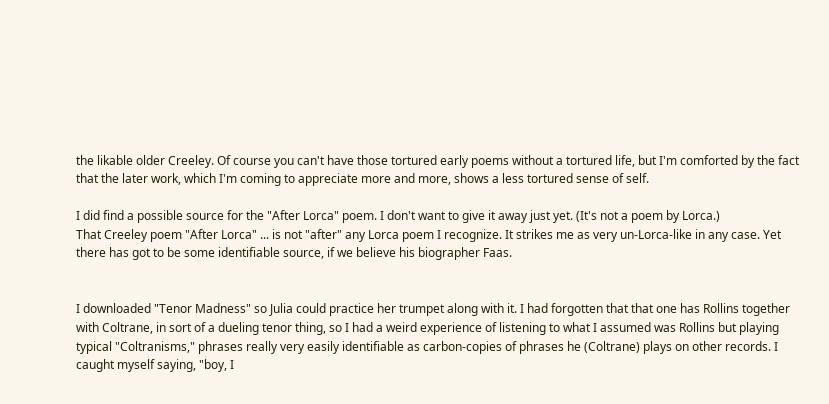the likable older Creeley. Of course you can't have those tortured early poems without a tortured life, but I'm comforted by the fact that the later work, which I'm coming to appreciate more and more, shows a less tortured sense of self.

I did find a possible source for the "After Lorca" poem. I don't want to give it away just yet. (It's not a poem by Lorca.)
That Creeley poem "After Lorca" ... is not "after" any Lorca poem I recognize. It strikes me as very un-Lorca-like in any case. Yet there has got to be some identifiable source, if we believe his biographer Faas.


I downloaded "Tenor Madness" so Julia could practice her trumpet along with it. I had forgotten that that one has Rollins together with Coltrane, in sort of a dueling tenor thing, so I had a weird experience of listening to what I assumed was Rollins but playing typical "Coltranisms," phrases really very easily identifiable as carbon-copies of phrases he (Coltrane) plays on other records. I caught myself saying, "boy, I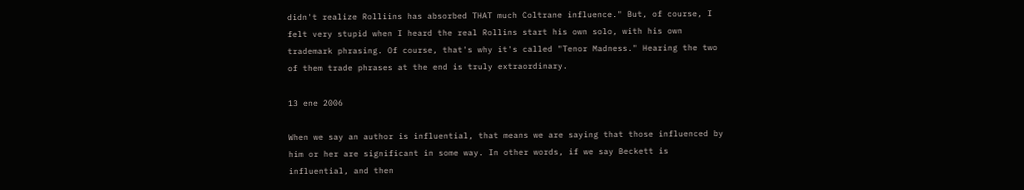didn't realize Rolliins has absorbed THAT much Coltrane influence." But, of course, I felt very stupid when I heard the real Rollins start his own solo, with his own trademark phrasing. Of course, that's why it's called "Tenor Madness." Hearing the two of them trade phrases at the end is truly extraordinary.

13 ene 2006

When we say an author is influential, that means we are saying that those influenced by him or her are significant in some way. In other words, if we say Beckett is influential, and then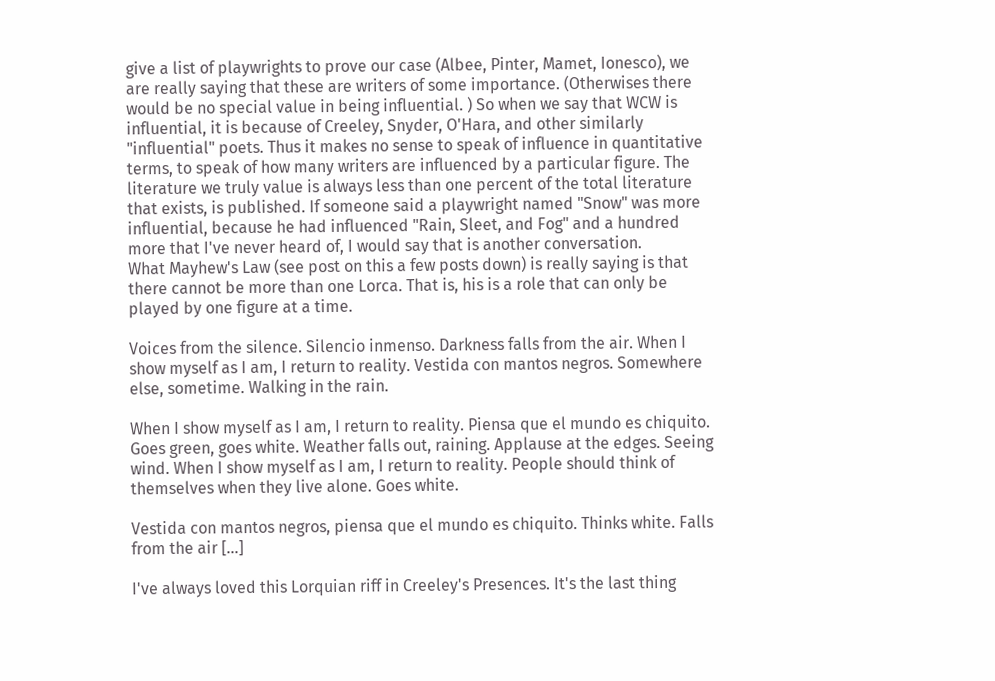give a list of playwrights to prove our case (Albee, Pinter, Mamet, Ionesco), we are really saying that these are writers of some importance. (Otherwises there would be no special value in being influential. ) So when we say that WCW is influential, it is because of Creeley, Snyder, O'Hara, and other similarly "influential" poets. Thus it makes no sense to speak of influence in quantitative terms, to speak of how many writers are influenced by a particular figure. The literature we truly value is always less than one percent of the total literature that exists, is published. If someone said a playwright named "Snow" was more influential, because he had influenced "Rain, Sleet, and Fog" and a hundred more that I've never heard of, I would say that is another conversation.
What Mayhew's Law (see post on this a few posts down) is really saying is that there cannot be more than one Lorca. That is, his is a role that can only be played by one figure at a time.

Voices from the silence. Silencio inmenso. Darkness falls from the air. When I show myself as I am, I return to reality. Vestida con mantos negros. Somewhere else, sometime. Walking in the rain.

When I show myself as I am, I return to reality. Piensa que el mundo es chiquito. Goes green, goes white. Weather falls out, raining. Applause at the edges. Seeing wind. When I show myself as I am, I return to reality. People should think of themselves when they live alone. Goes white.

Vestida con mantos negros, piensa que el mundo es chiquito. Thinks white. Falls from the air [...]

I've always loved this Lorquian riff in Creeley's Presences. It's the last thing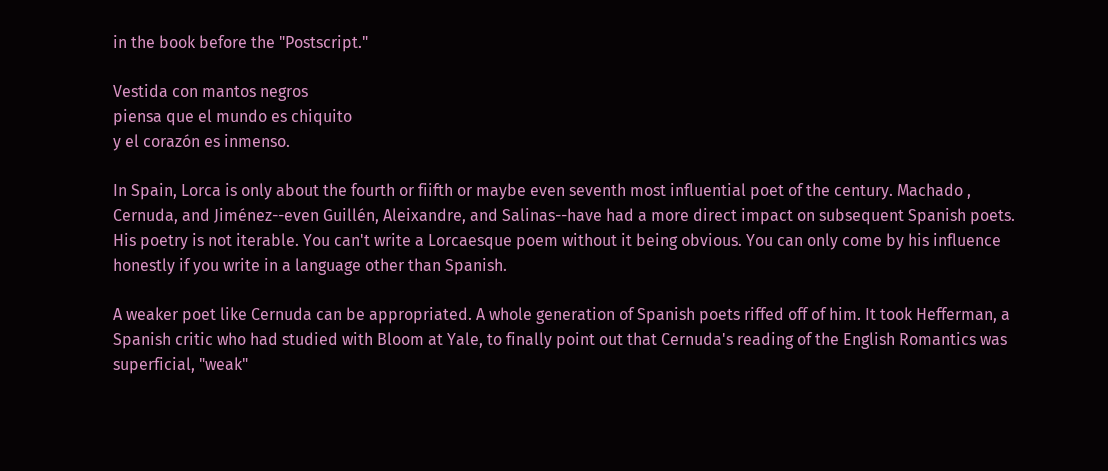in the book before the "Postscript."

Vestida con mantos negros
piensa que el mundo es chiquito
y el corazón es inmenso.

In Spain, Lorca is only about the fourth or fiifth or maybe even seventh most influential poet of the century. Machado , Cernuda, and Jiménez--even Guillén, Aleixandre, and Salinas--have had a more direct impact on subsequent Spanish poets. His poetry is not iterable. You can't write a Lorcaesque poem without it being obvious. You can only come by his influence honestly if you write in a language other than Spanish.

A weaker poet like Cernuda can be appropriated. A whole generation of Spanish poets riffed off of him. It took Hefferman, a Spanish critic who had studied with Bloom at Yale, to finally point out that Cernuda's reading of the English Romantics was superficial, "weak"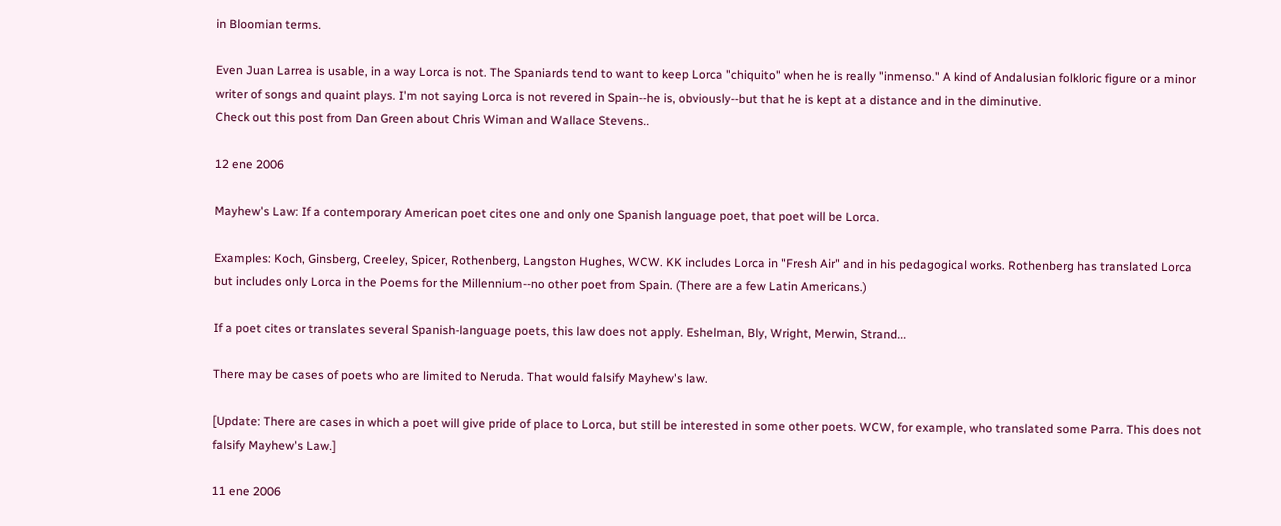in Bloomian terms.

Even Juan Larrea is usable, in a way Lorca is not. The Spaniards tend to want to keep Lorca "chiquito" when he is really "inmenso." A kind of Andalusian folkloric figure or a minor writer of songs and quaint plays. I'm not saying Lorca is not revered in Spain--he is, obviously--but that he is kept at a distance and in the diminutive.
Check out this post from Dan Green about Chris Wiman and Wallace Stevens..

12 ene 2006

Mayhew's Law: If a contemporary American poet cites one and only one Spanish language poet, that poet will be Lorca.

Examples: Koch, Ginsberg, Creeley, Spicer, Rothenberg, Langston Hughes, WCW. KK includes Lorca in "Fresh Air" and in his pedagogical works. Rothenberg has translated Lorca but includes only Lorca in the Poems for the Millennium--no other poet from Spain. (There are a few Latin Americans.)

If a poet cites or translates several Spanish-language poets, this law does not apply. Eshelman, Bly, Wright, Merwin, Strand...

There may be cases of poets who are limited to Neruda. That would falsify Mayhew's law.

[Update: There are cases in which a poet will give pride of place to Lorca, but still be interested in some other poets. WCW, for example, who translated some Parra. This does not falsify Mayhew's Law.]

11 ene 2006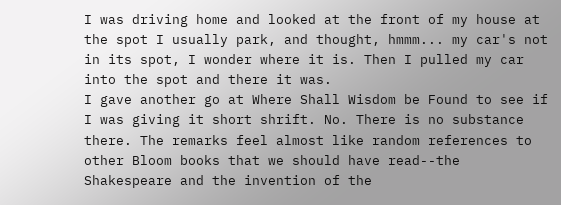I was driving home and looked at the front of my house at the spot I usually park, and thought, hmmm... my car's not in its spot, I wonder where it is. Then I pulled my car into the spot and there it was.
I gave another go at Where Shall Wisdom be Found to see if I was giving it short shrift. No. There is no substance there. The remarks feel almost like random references to other Bloom books that we should have read--the Shakespeare and the invention of the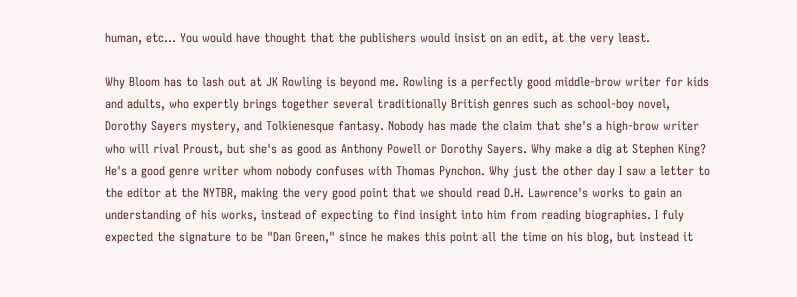human, etc... You would have thought that the publishers would insist on an edit, at the very least.

Why Bloom has to lash out at JK Rowling is beyond me. Rowling is a perfectly good middle-brow writer for kids and adults, who expertly brings together several traditionally British genres such as school-boy novel, Dorothy Sayers mystery, and Tolkienesque fantasy. Nobody has made the claim that she's a high-brow writer who will rival Proust, but she's as good as Anthony Powell or Dorothy Sayers. Why make a dig at Stephen King? He's a good genre writer whom nobody confuses with Thomas Pynchon. Why just the other day I saw a letter to the editor at the NYTBR, making the very good point that we should read D.H. Lawrence's works to gain an understanding of his works, instead of expecting to find insight into him from reading biographies. I fuly expected the signature to be "Dan Green," since he makes this point all the time on his blog, but instead it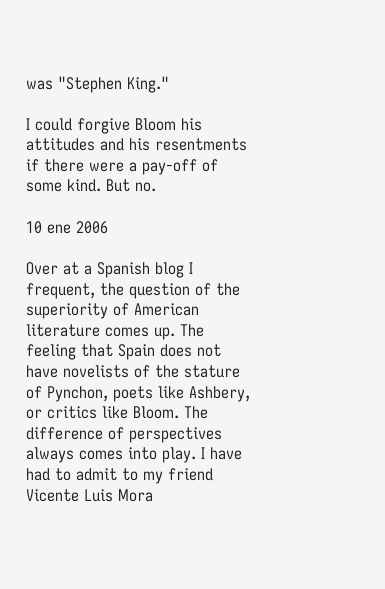was "Stephen King."

I could forgive Bloom his attitudes and his resentments if there were a pay-off of some kind. But no.

10 ene 2006

Over at a Spanish blog I frequent, the question of the superiority of American literature comes up. The feeling that Spain does not have novelists of the stature of Pynchon, poets like Ashbery, or critics like Bloom. The difference of perspectives always comes into play. I have had to admit to my friend Vicente Luis Mora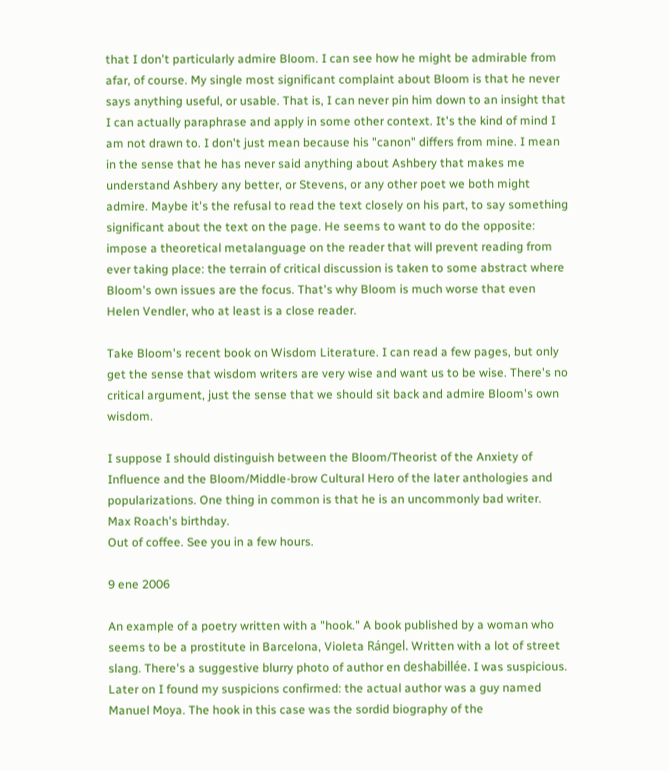that I don't particularly admire Bloom. I can see how he might be admirable from afar, of course. My single most significant complaint about Bloom is that he never says anything useful, or usable. That is, I can never pin him down to an insight that I can actually paraphrase and apply in some other context. It's the kind of mind I am not drawn to. I don't just mean because his "canon" differs from mine. I mean in the sense that he has never said anything about Ashbery that makes me understand Ashbery any better, or Stevens, or any other poet we both might admire. Maybe it's the refusal to read the text closely on his part, to say something significant about the text on the page. He seems to want to do the opposite: impose a theoretical metalanguage on the reader that will prevent reading from ever taking place: the terrain of critical discussion is taken to some abstract where Bloom's own issues are the focus. That's why Bloom is much worse that even Helen Vendler, who at least is a close reader.

Take Bloom's recent book on Wisdom Literature. I can read a few pages, but only get the sense that wisdom writers are very wise and want us to be wise. There's no critical argument, just the sense that we should sit back and admire Bloom's own wisdom.

I suppose I should distinguish between the Bloom/Theorist of the Anxiety of Influence and the Bloom/Middle-brow Cultural Hero of the later anthologies and popularizations. One thing in common is that he is an uncommonly bad writer.
Max Roach's birthday.
Out of coffee. See you in a few hours.

9 ene 2006

An example of a poetry written with a "hook." A book published by a woman who seems to be a prostitute in Barcelona, Violeta Rángel. Written with a lot of street slang. There's a suggestive blurry photo of author en deshabillée. I was suspicious. Later on I found my suspicions confirmed: the actual author was a guy named Manuel Moya. The hook in this case was the sordid biography of the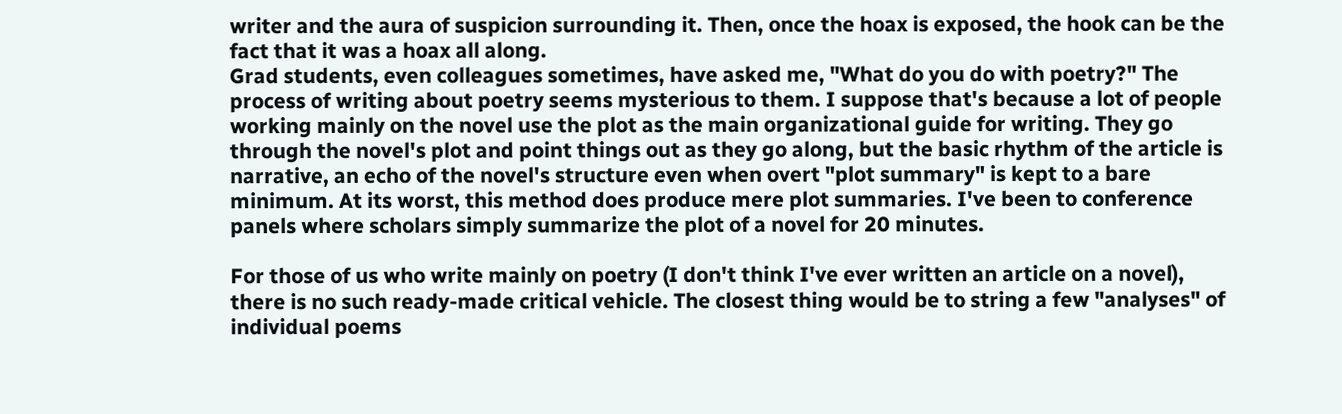writer and the aura of suspicion surrounding it. Then, once the hoax is exposed, the hook can be the fact that it was a hoax all along.
Grad students, even colleagues sometimes, have asked me, "What do you do with poetry?" The process of writing about poetry seems mysterious to them. I suppose that's because a lot of people working mainly on the novel use the plot as the main organizational guide for writing. They go through the novel's plot and point things out as they go along, but the basic rhythm of the article is narrative, an echo of the novel's structure even when overt "plot summary" is kept to a bare minimum. At its worst, this method does produce mere plot summaries. I've been to conference panels where scholars simply summarize the plot of a novel for 20 minutes.

For those of us who write mainly on poetry (I don't think I've ever written an article on a novel), there is no such ready-made critical vehicle. The closest thing would be to string a few "analyses" of individual poems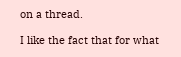on a thread.

I like the fact that for what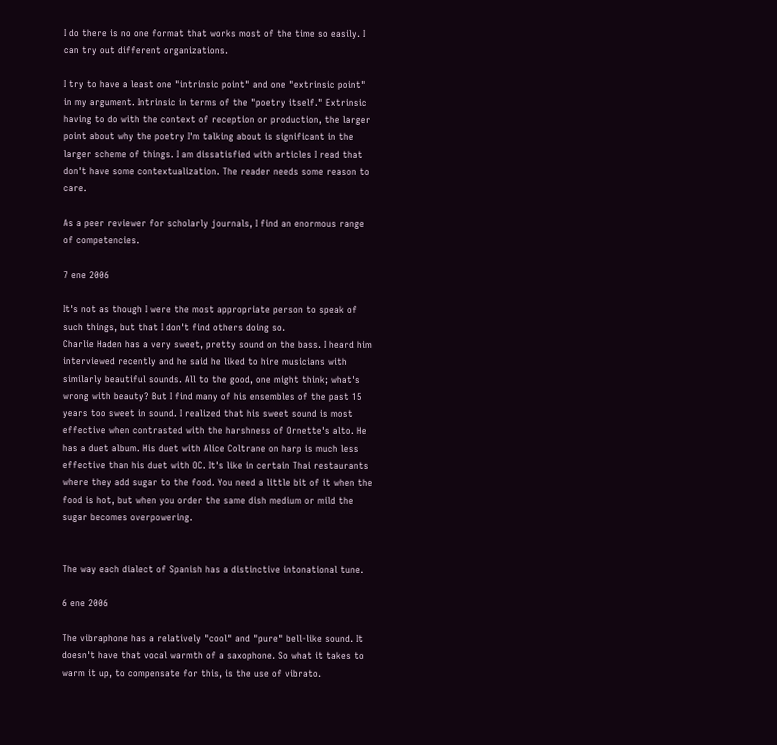I do there is no one format that works most of the time so easily. I can try out different organizations.

I try to have a least one "intrinsic point" and one "extrinsic point" in my argument. Intrinsic in terms of the "poetry itself." Extrinsic having to do with the context of reception or production, the larger point about why the poetry I'm talking about is significant in the larger scheme of things. I am dissatisfied with articles I read that don't have some contextualization. The reader needs some reason to care.

As a peer reviewer for scholarly journals, I find an enormous range of competencies.

7 ene 2006

It's not as though I were the most appropriate person to speak of such things, but that I don't find others doing so.
Charlie Haden has a very sweet, pretty sound on the bass. I heard him interviewed recently and he said he liked to hire musicians with similarly beautiful sounds. All to the good, one might think; what's wrong with beauty? But I find many of his ensembles of the past 15 years too sweet in sound. I realized that his sweet sound is most effective when contrasted with the harshness of Ornette's alto. He has a duet album. His duet with Alice Coltrane on harp is much less effective than his duet with OC. It's like in certain Thai restaurants where they add sugar to the food. You need a little bit of it when the food is hot, but when you order the same dish medium or mild the sugar becomes overpowering.


The way each dialect of Spanish has a distinctive intonational tune.

6 ene 2006

The vibraphone has a relatively "cool" and "pure" bell-like sound. It doesn't have that vocal warmth of a saxophone. So what it takes to warm it up, to compensate for this, is the use of vibrato.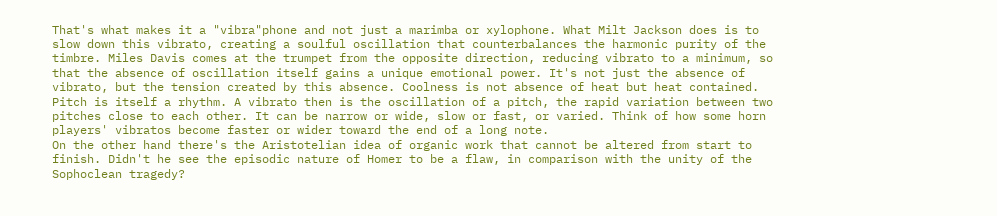That's what makes it a "vibra"phone and not just a marimba or xylophone. What Milt Jackson does is to slow down this vibrato, creating a soulful oscillation that counterbalances the harmonic purity of the timbre. Miles Davis comes at the trumpet from the opposite direction, reducing vibrato to a minimum, so that the absence of oscillation itself gains a unique emotional power. It's not just the absence of vibrato, but the tension created by this absence. Coolness is not absence of heat but heat contained. Pitch is itself a rhythm. A vibrato then is the oscillation of a pitch, the rapid variation between two pitches close to each other. It can be narrow or wide, slow or fast, or varied. Think of how some horn players' vibratos become faster or wider toward the end of a long note.
On the other hand there's the Aristotelian idea of organic work that cannot be altered from start to finish. Didn't he see the episodic nature of Homer to be a flaw, in comparison with the unity of the Sophoclean tragedy?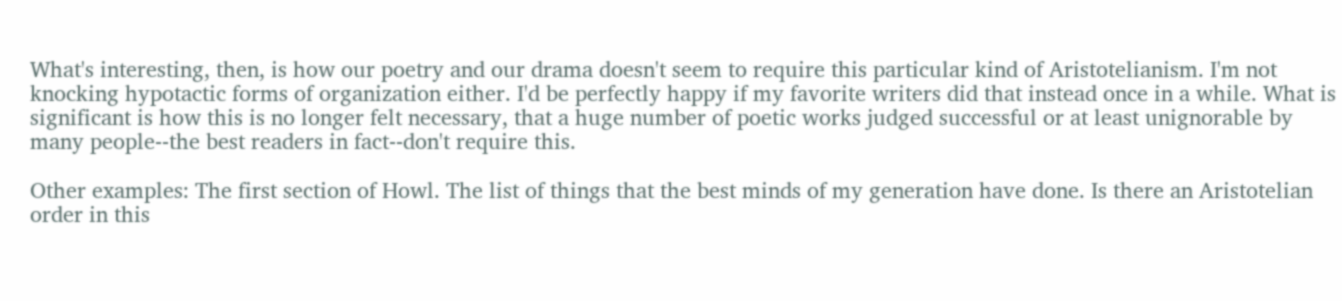What's interesting, then, is how our poetry and our drama doesn't seem to require this particular kind of Aristotelianism. I'm not knocking hypotactic forms of organization either. I'd be perfectly happy if my favorite writers did that instead once in a while. What is significant is how this is no longer felt necessary, that a huge number of poetic works judged successful or at least unignorable by many people--the best readers in fact--don't require this.

Other examples: The first section of Howl. The list of things that the best minds of my generation have done. Is there an Aristotelian order in this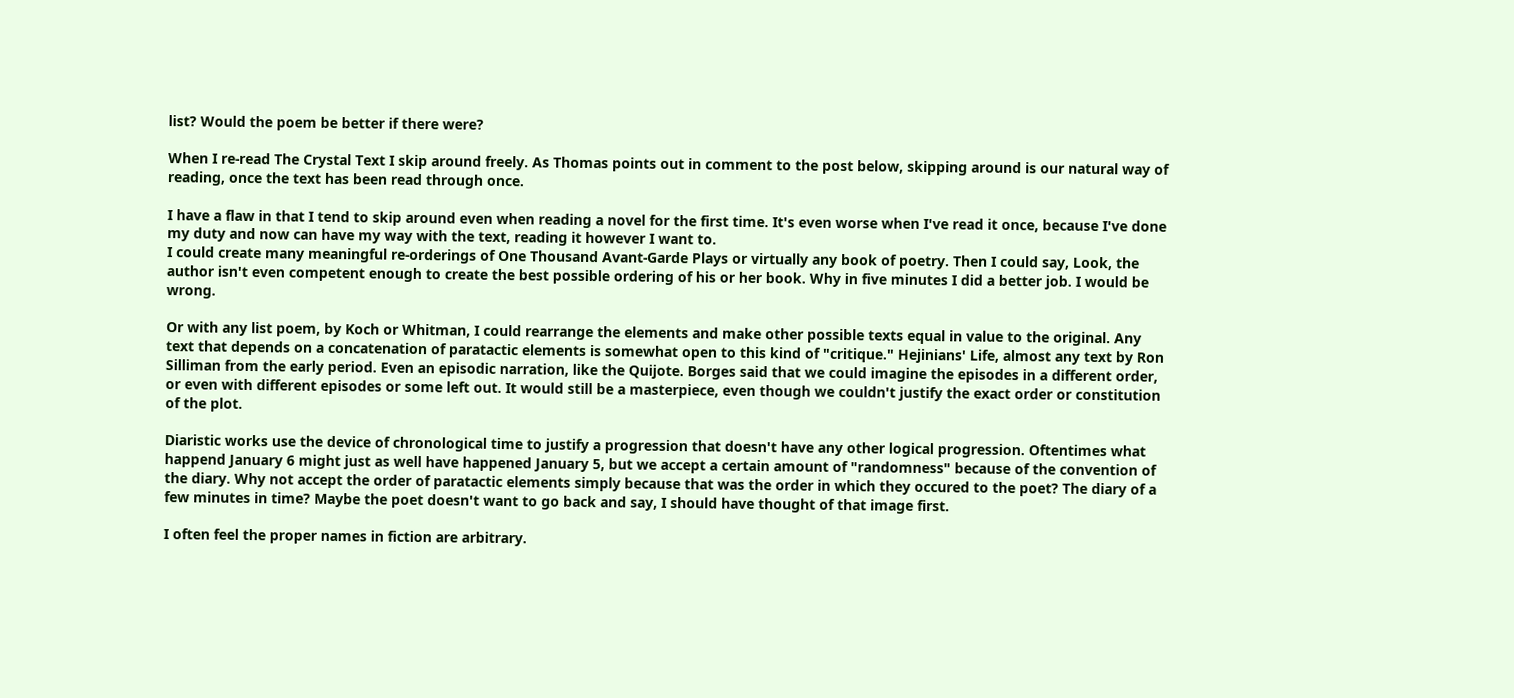list? Would the poem be better if there were?

When I re-read The Crystal Text I skip around freely. As Thomas points out in comment to the post below, skipping around is our natural way of reading, once the text has been read through once.

I have a flaw in that I tend to skip around even when reading a novel for the first time. It's even worse when I've read it once, because I've done my duty and now can have my way with the text, reading it however I want to.
I could create many meaningful re-orderings of One Thousand Avant-Garde Plays or virtually any book of poetry. Then I could say, Look, the author isn't even competent enough to create the best possible ordering of his or her book. Why in five minutes I did a better job. I would be wrong.

Or with any list poem, by Koch or Whitman, I could rearrange the elements and make other possible texts equal in value to the original. Any text that depends on a concatenation of paratactic elements is somewhat open to this kind of "critique." Hejinians' Life, almost any text by Ron Silliman from the early period. Even an episodic narration, like the Quijote. Borges said that we could imagine the episodes in a different order, or even with different episodes or some left out. It would still be a masterpiece, even though we couldn't justify the exact order or constitution of the plot.

Diaristic works use the device of chronological time to justify a progression that doesn't have any other logical progression. Oftentimes what happend January 6 might just as well have happened January 5, but we accept a certain amount of "randomness" because of the convention of the diary. Why not accept the order of paratactic elements simply because that was the order in which they occured to the poet? The diary of a few minutes in time? Maybe the poet doesn't want to go back and say, I should have thought of that image first.

I often feel the proper names in fiction are arbitrary.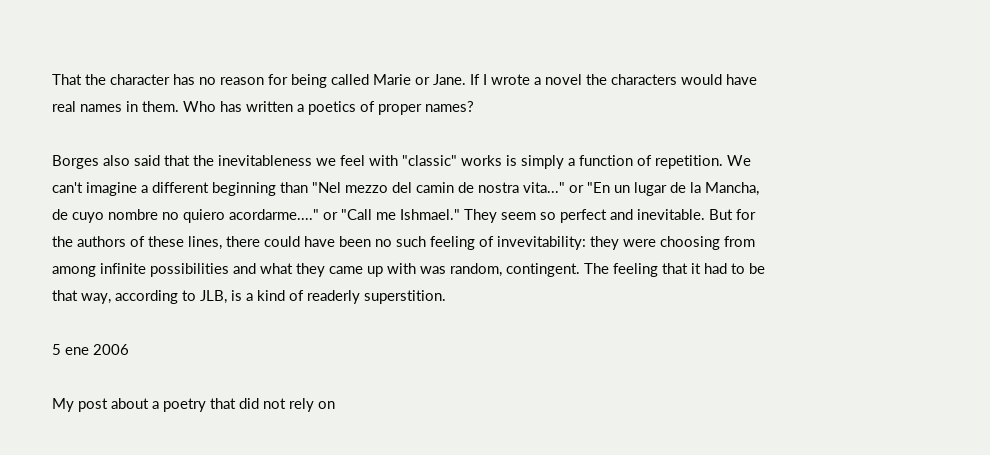That the character has no reason for being called Marie or Jane. If I wrote a novel the characters would have real names in them. Who has written a poetics of proper names?

Borges also said that the inevitableness we feel with "classic" works is simply a function of repetition. We can't imagine a different beginning than "Nel mezzo del camin de nostra vita..." or "En un lugar de la Mancha, de cuyo nombre no quiero acordarme...." or "Call me Ishmael." They seem so perfect and inevitable. But for the authors of these lines, there could have been no such feeling of invevitability: they were choosing from among infinite possibilities and what they came up with was random, contingent. The feeling that it had to be that way, according to JLB, is a kind of readerly superstition.

5 ene 2006

My post about a poetry that did not rely on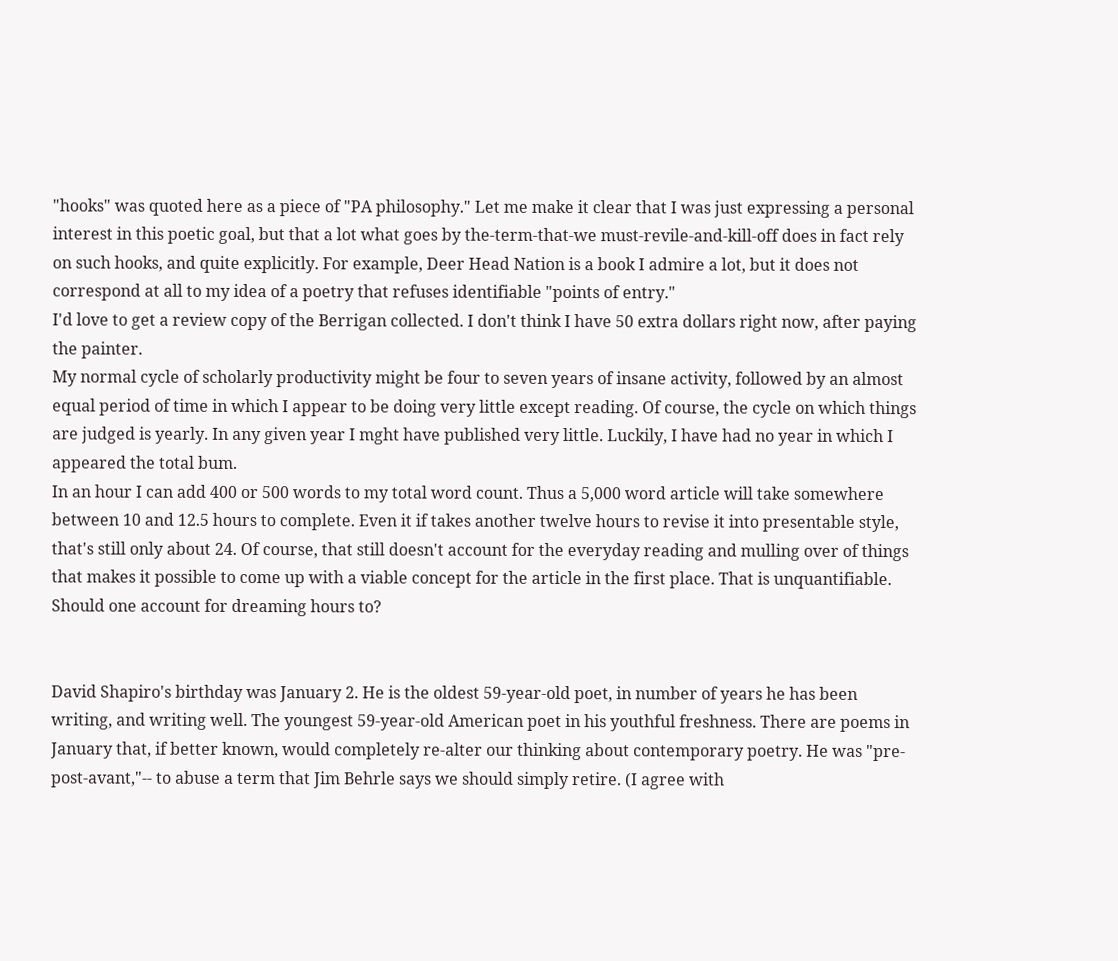"hooks" was quoted here as a piece of "PA philosophy." Let me make it clear that I was just expressing a personal interest in this poetic goal, but that a lot what goes by the-term-that-we must-revile-and-kill-off does in fact rely on such hooks, and quite explicitly. For example, Deer Head Nation is a book I admire a lot, but it does not correspond at all to my idea of a poetry that refuses identifiable "points of entry."
I'd love to get a review copy of the Berrigan collected. I don't think I have 50 extra dollars right now, after paying the painter.
My normal cycle of scholarly productivity might be four to seven years of insane activity, followed by an almost equal period of time in which I appear to be doing very little except reading. Of course, the cycle on which things are judged is yearly. In any given year I mght have published very little. Luckily, I have had no year in which I appeared the total bum.
In an hour I can add 400 or 500 words to my total word count. Thus a 5,000 word article will take somewhere between 10 and 12.5 hours to complete. Even it if takes another twelve hours to revise it into presentable style, that's still only about 24. Of course, that still doesn't account for the everyday reading and mulling over of things that makes it possible to come up with a viable concept for the article in the first place. That is unquantifiable. Should one account for dreaming hours to?


David Shapiro's birthday was January 2. He is the oldest 59-year-old poet, in number of years he has been writing, and writing well. The youngest 59-year-old American poet in his youthful freshness. There are poems in January that, if better known, would completely re-alter our thinking about contemporary poetry. He was "pre-post-avant,"-- to abuse a term that Jim Behrle says we should simply retire. (I agree with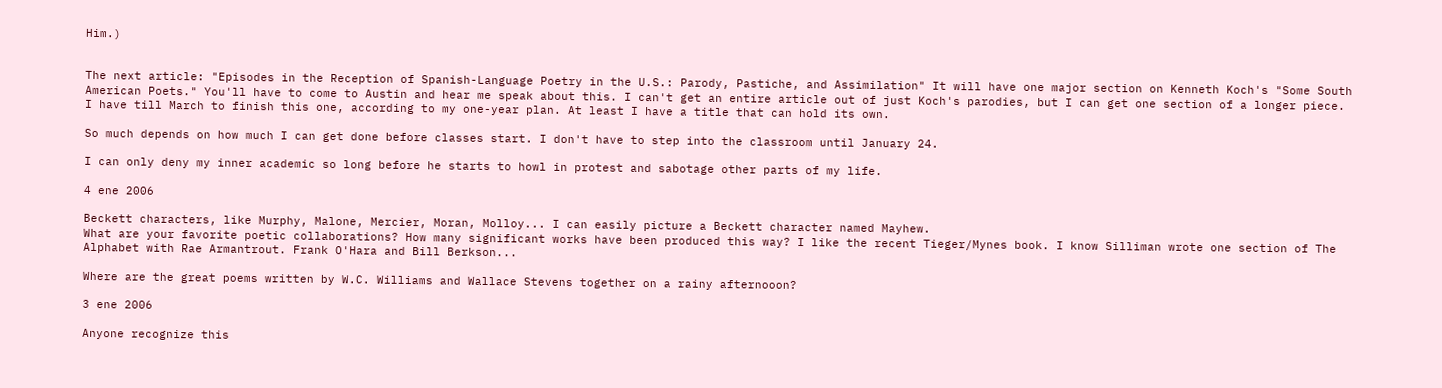Him.)


The next article: "Episodes in the Reception of Spanish-Language Poetry in the U.S.: Parody, Pastiche, and Assimilation" It will have one major section on Kenneth Koch's "Some South American Poets." You'll have to come to Austin and hear me speak about this. I can't get an entire article out of just Koch's parodies, but I can get one section of a longer piece. I have till March to finish this one, according to my one-year plan. At least I have a title that can hold its own.

So much depends on how much I can get done before classes start. I don't have to step into the classroom until January 24.

I can only deny my inner academic so long before he starts to howl in protest and sabotage other parts of my life.

4 ene 2006

Beckett characters, like Murphy, Malone, Mercier, Moran, Molloy... I can easily picture a Beckett character named Mayhew.
What are your favorite poetic collaborations? How many significant works have been produced this way? I like the recent Tieger/Mynes book. I know Silliman wrote one section of The Alphabet with Rae Armantrout. Frank O'Hara and Bill Berkson...

Where are the great poems written by W.C. Williams and Wallace Stevens together on a rainy afternooon?

3 ene 2006

Anyone recognize this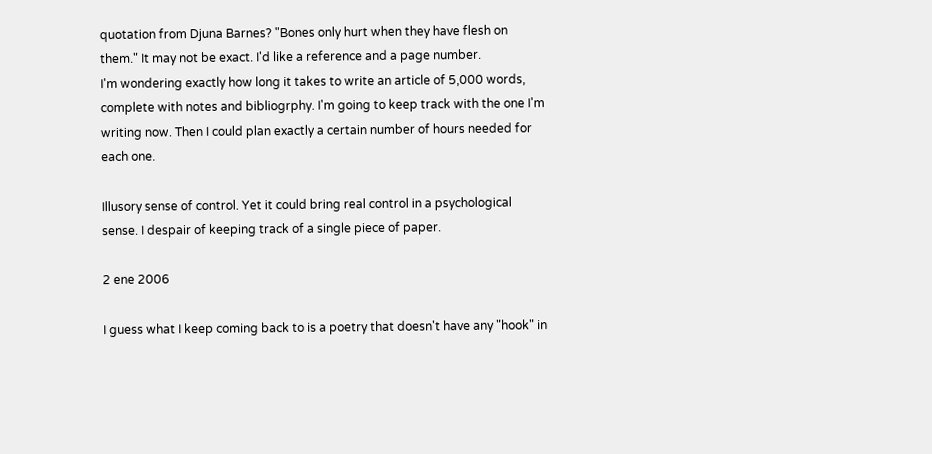quotation from Djuna Barnes? "Bones only hurt when they have flesh on them." It may not be exact. I'd like a reference and a page number.
I'm wondering exactly how long it takes to write an article of 5,000 words, complete with notes and bibliogrphy. I'm going to keep track with the one I'm writing now. Then I could plan exactly a certain number of hours needed for each one.

Illusory sense of control. Yet it could bring real control in a psychological sense. I despair of keeping track of a single piece of paper.

2 ene 2006

I guess what I keep coming back to is a poetry that doesn't have any "hook" in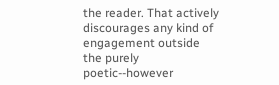the reader. That actively discourages any kind of engagement outside the purely poetic--however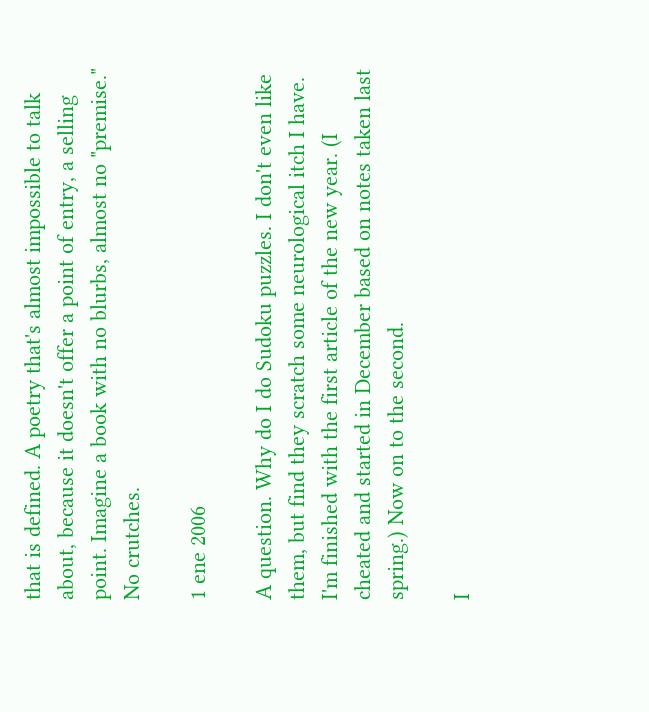that is defined. A poetry that's almost impossible to talk about, because it doesn't offer a point of entry, a selling point. Imagine a book with no blurbs, almost no "premise." No crutches.

1 ene 2006

A question. Why do I do Sudoku puzzles. I don't even like them, but find they scratch some neurological itch I have.
I'm finished with the first article of the new year. (I cheated and started in December based on notes taken last spring.) Now on to the second.

I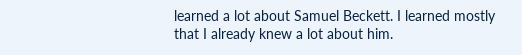learned a lot about Samuel Beckett. I learned mostly that I already knew a lot about him.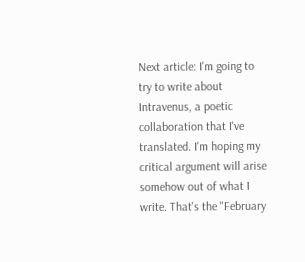Next article: I'm going to try to write about Intravenus, a poetic collaboration that I've translated. I'm hoping my critical argument will arise somehow out of what I write. That's the "February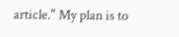article." My plan is to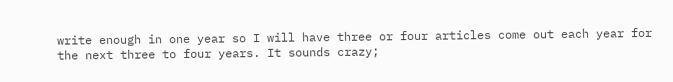write enough in one year so I will have three or four articles come out each year for the next three to four years. It sounds crazy;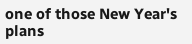one of those New Year's plans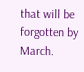that will be forgotten by March.